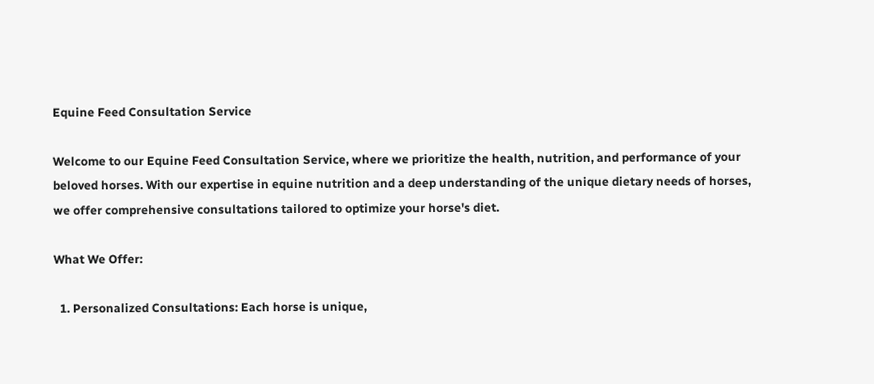Equine Feed Consultation Service

Welcome to our Equine Feed Consultation Service, where we prioritize the health, nutrition, and performance of your beloved horses. With our expertise in equine nutrition and a deep understanding of the unique dietary needs of horses, we offer comprehensive consultations tailored to optimize your horse's diet.

What We Offer:

  1. Personalized Consultations: Each horse is unique,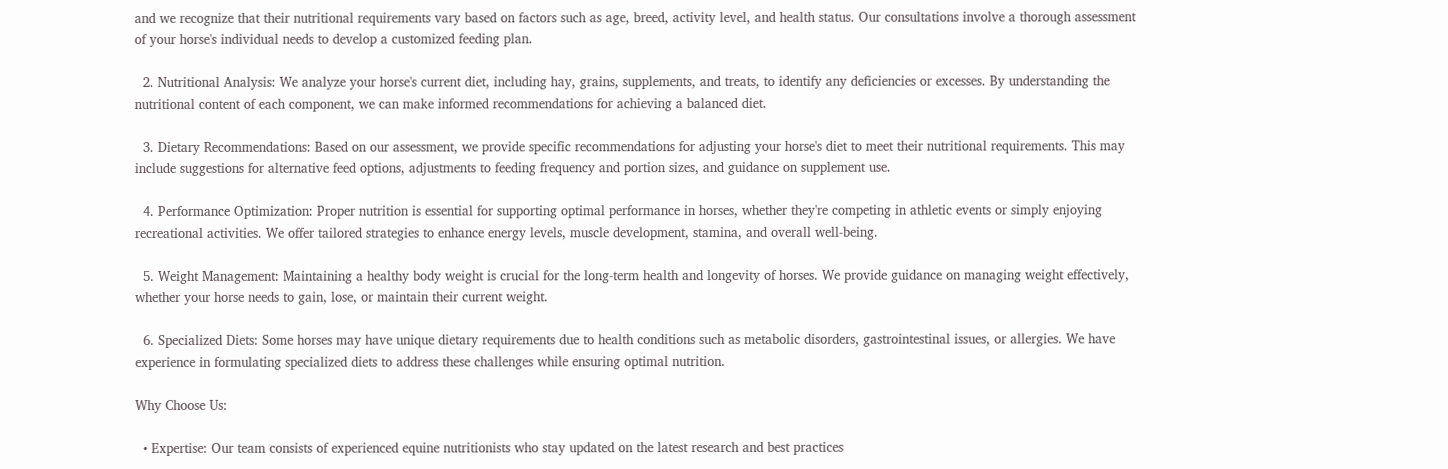and we recognize that their nutritional requirements vary based on factors such as age, breed, activity level, and health status. Our consultations involve a thorough assessment of your horse's individual needs to develop a customized feeding plan.

  2. Nutritional Analysis: We analyze your horse's current diet, including hay, grains, supplements, and treats, to identify any deficiencies or excesses. By understanding the nutritional content of each component, we can make informed recommendations for achieving a balanced diet.

  3. Dietary Recommendations: Based on our assessment, we provide specific recommendations for adjusting your horse's diet to meet their nutritional requirements. This may include suggestions for alternative feed options, adjustments to feeding frequency and portion sizes, and guidance on supplement use.

  4. Performance Optimization: Proper nutrition is essential for supporting optimal performance in horses, whether they're competing in athletic events or simply enjoying recreational activities. We offer tailored strategies to enhance energy levels, muscle development, stamina, and overall well-being.

  5. Weight Management: Maintaining a healthy body weight is crucial for the long-term health and longevity of horses. We provide guidance on managing weight effectively, whether your horse needs to gain, lose, or maintain their current weight.

  6. Specialized Diets: Some horses may have unique dietary requirements due to health conditions such as metabolic disorders, gastrointestinal issues, or allergies. We have experience in formulating specialized diets to address these challenges while ensuring optimal nutrition.

Why Choose Us:

  • Expertise: Our team consists of experienced equine nutritionists who stay updated on the latest research and best practices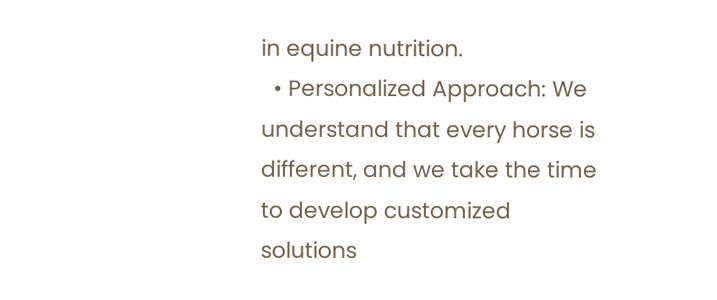in equine nutrition.
  • Personalized Approach: We understand that every horse is different, and we take the time to develop customized solutions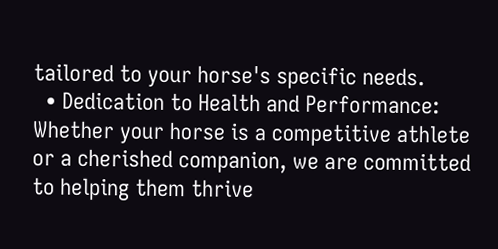tailored to your horse's specific needs.
  • Dedication to Health and Performance: Whether your horse is a competitive athlete or a cherished companion, we are committed to helping them thrive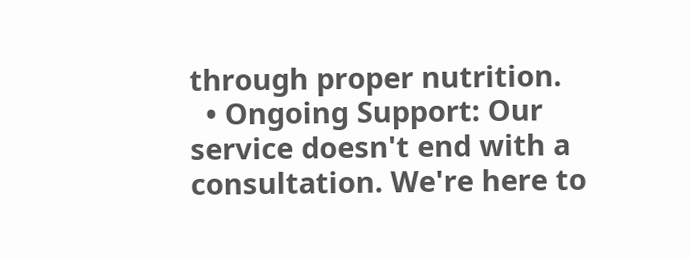through proper nutrition.
  • Ongoing Support: Our service doesn't end with a consultation. We're here to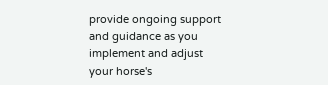provide ongoing support and guidance as you implement and adjust your horse's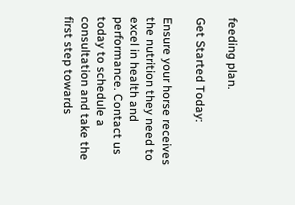feeding plan.

Get Started Today:

Ensure your horse receives the nutrition they need to excel in health and performance. Contact us today to schedule a consultation and take the first step towards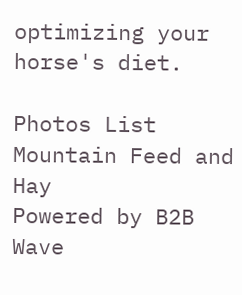optimizing your horse's diet.

Photos List
Mountain Feed and Hay
Powered by B2B Wave